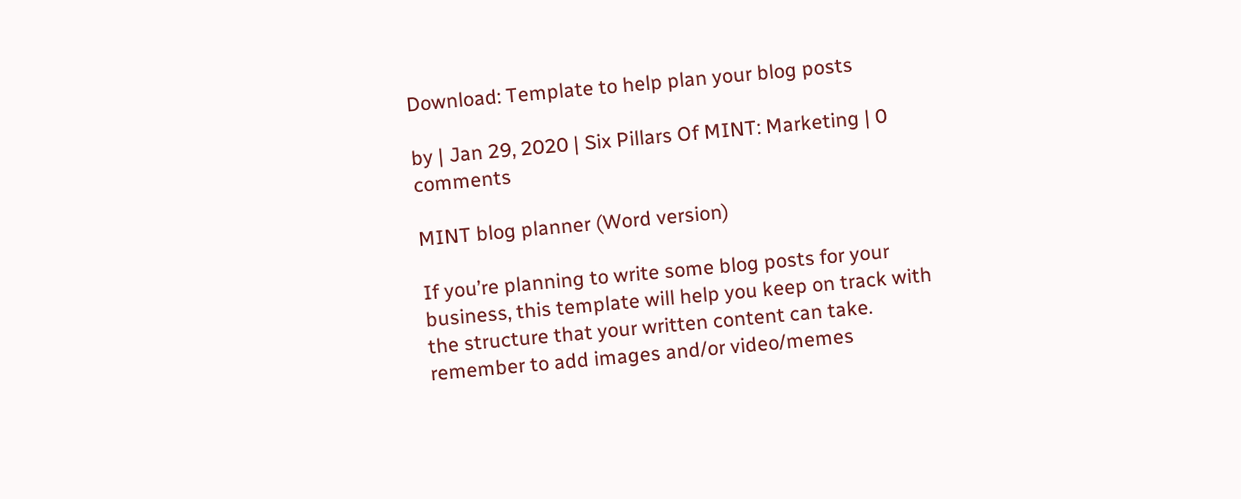Download: Template to help plan your blog posts

by | Jan 29, 2020 | Six Pillars Of MINT: Marketing | 0 comments

MINT blog planner (Word version)

If you’re planning to write some blog posts for your business, this template will help you keep on track with the structure that your written content can take. remember to add images and/or video/memes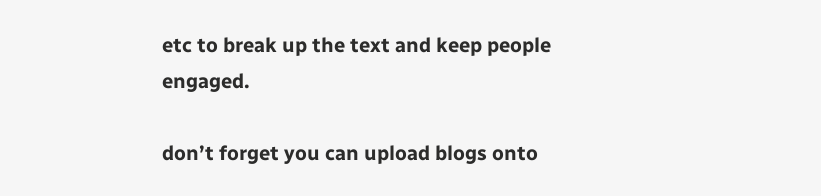etc to break up the text and keep people engaged.

don’t forget you can upload blogs onto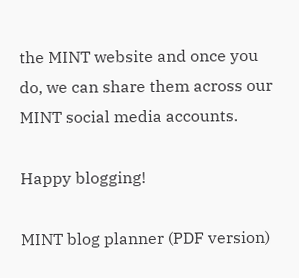the MINT website and once you do, we can share them across our MINT social media accounts.

Happy blogging!

MINT blog planner (PDF version)